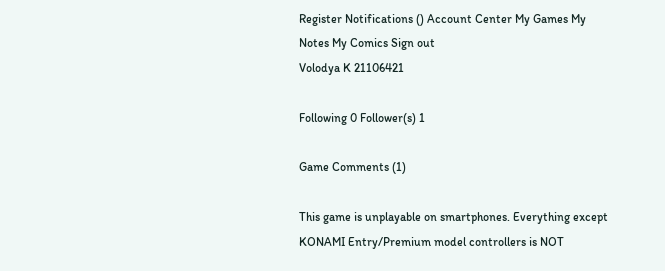Register Notifications () Account Center My Games My Notes My Comics Sign out
Volodya K 21106421

Following 0 Follower(s) 1

Game Comments (1)

This game is unplayable on smartphones. Everything except KONAMI Entry/Premium model controllers is NOT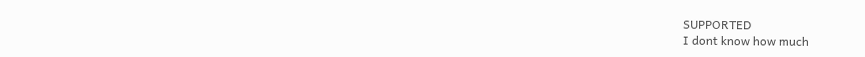SUPPORTED
I dont know how much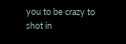you to be crazy to shot in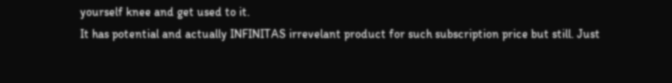yourself knee and get used to it.
It has potential and actually INFINITAS irrevelant product for such subscription price but still. Just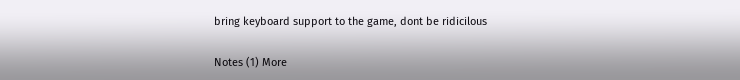bring keyboard support to the game, dont be ridicilous

Notes (1) More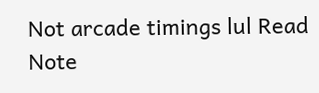Not arcade timings lul Read Note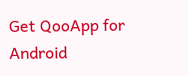Get QooApp for Android